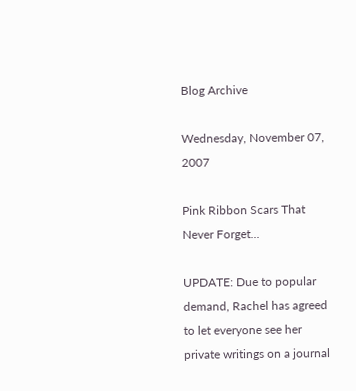Blog Archive

Wednesday, November 07, 2007

Pink Ribbon Scars That Never Forget...

UPDATE: Due to popular demand, Rachel has agreed to let everyone see her private writings on a journal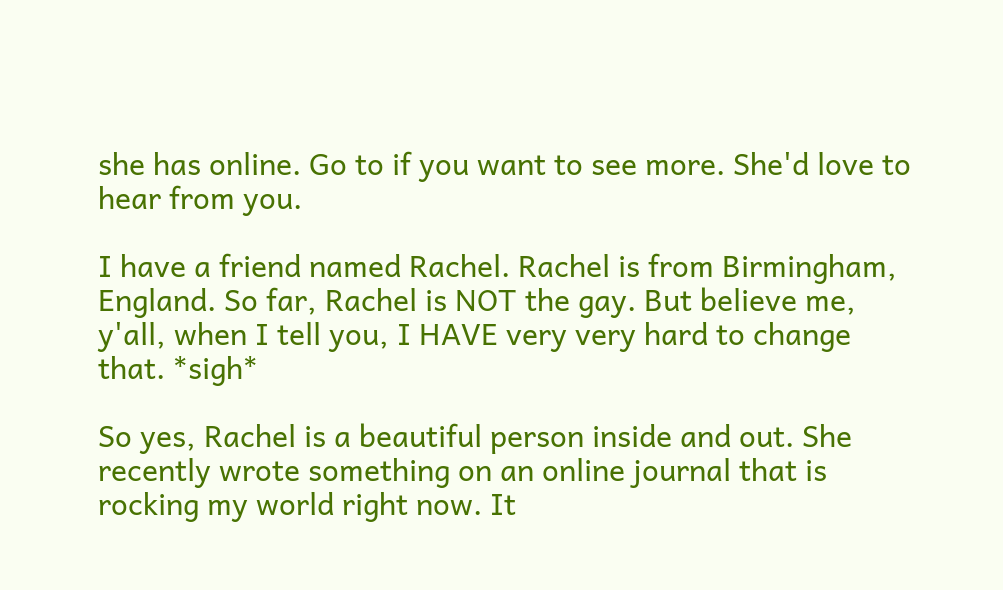she has online. Go to if you want to see more. She'd love to hear from you.

I have a friend named Rachel. Rachel is from Birmingham, England. So far, Rachel is NOT the gay. But believe me, y'all, when I tell you, I HAVE very very hard to change that. *sigh*

So yes, Rachel is a beautiful person inside and out. She recently wrote something on an online journal that is rocking my world right now. It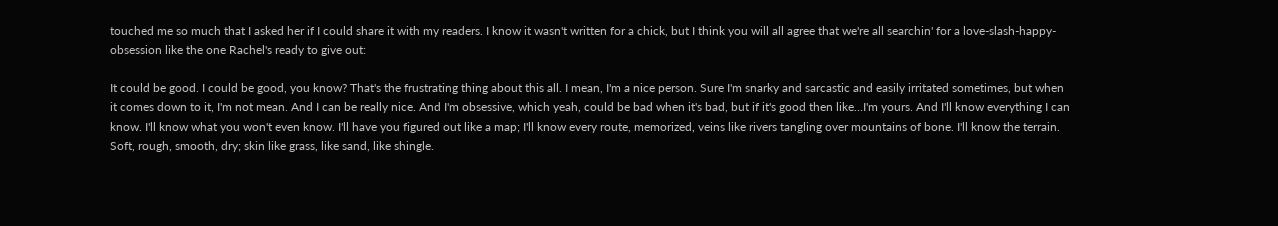touched me so much that I asked her if I could share it with my readers. I know it wasn't written for a chick, but I think you will all agree that we're all searchin' for a love-slash-happy-obsession like the one Rachel's ready to give out:

It could be good. I could be good, you know? That's the frustrating thing about this all. I mean, I'm a nice person. Sure I'm snarky and sarcastic and easily irritated sometimes, but when it comes down to it, I'm not mean. And I can be really nice. And I'm obsessive, which yeah, could be bad when it's bad, but if it's good then like...I'm yours. And I'll know everything I can know. I'll know what you won't even know. I'll have you figured out like a map; I'll know every route, memorized, veins like rivers tangling over mountains of bone. I'll know the terrain. Soft, rough, smooth, dry; skin like grass, like sand, like shingle.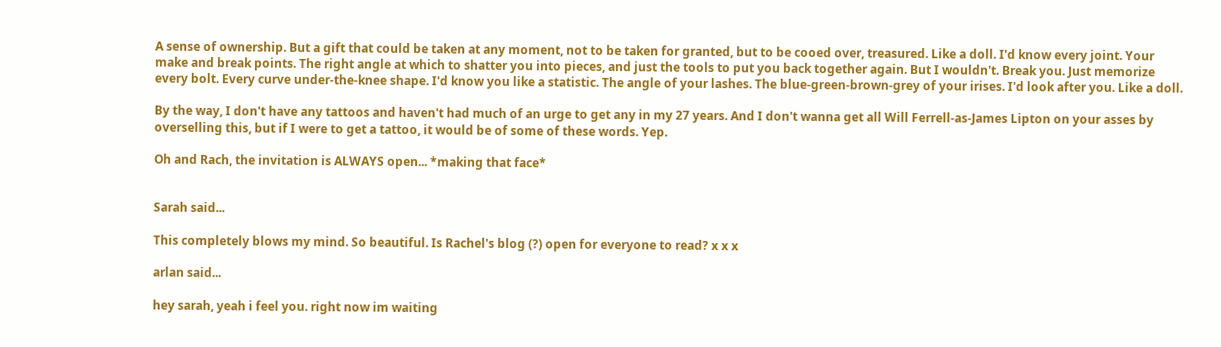A sense of ownership. But a gift that could be taken at any moment, not to be taken for granted, but to be cooed over, treasured. Like a doll. I'd know every joint. Your make and break points. The right angle at which to shatter you into pieces, and just the tools to put you back together again. But I wouldn't. Break you. Just memorize every bolt. Every curve under-the-knee shape. I'd know you like a statistic. The angle of your lashes. The blue-green-brown-grey of your irises. I'd look after you. Like a doll.

By the way, I don't have any tattoos and haven't had much of an urge to get any in my 27 years. And I don't wanna get all Will Ferrell-as-James Lipton on your asses by overselling this, but if I were to get a tattoo, it would be of some of these words. Yep.

Oh and Rach, the invitation is ALWAYS open... *making that face*


Sarah said...

This completely blows my mind. So beautiful. Is Rachel's blog (?) open for everyone to read? x x x

arlan said...

hey sarah, yeah i feel you. right now im waiting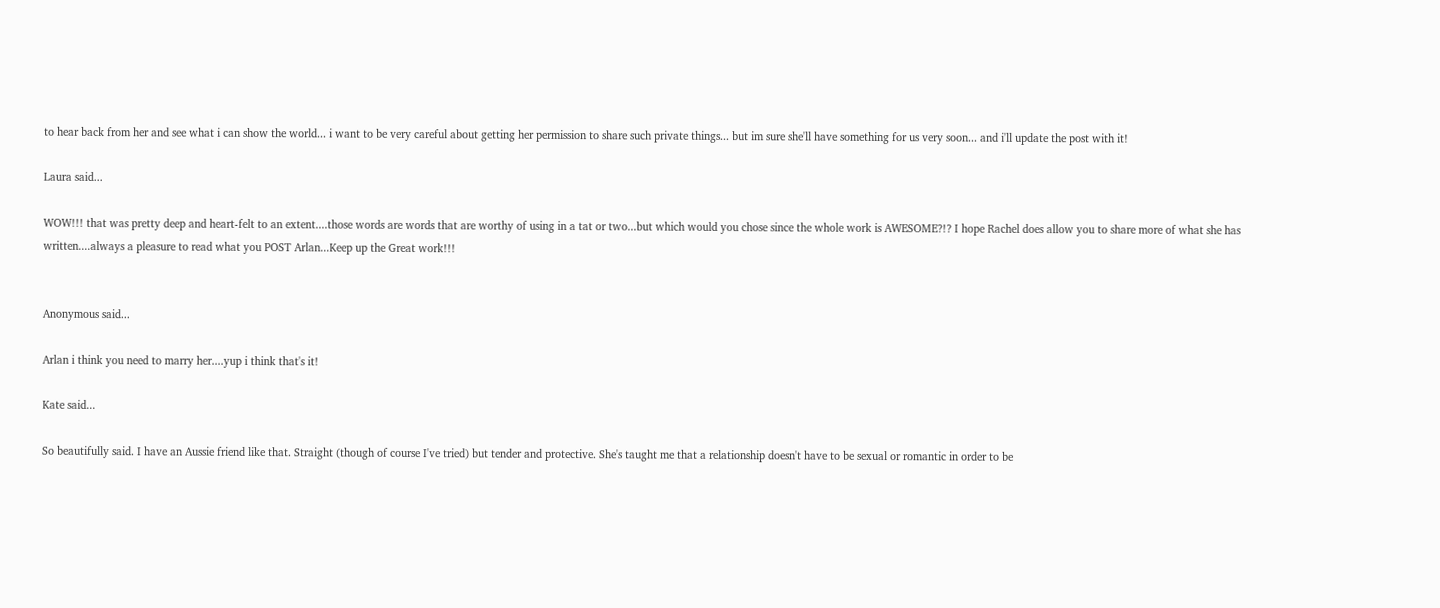to hear back from her and see what i can show the world... i want to be very careful about getting her permission to share such private things... but im sure she'll have something for us very soon... and i'll update the post with it!

Laura said...

WOW!!! that was pretty deep and heart-felt to an extent....those words are words that are worthy of using in a tat or two...but which would you chose since the whole work is AWESOME?!? I hope Rachel does allow you to share more of what she has written....always a pleasure to read what you POST Arlan...Keep up the Great work!!!


Anonymous said...

Arlan i think you need to marry her....yup i think that's it!

Kate said...

So beautifully said. I have an Aussie friend like that. Straight (though of course I've tried) but tender and protective. She's taught me that a relationship doesn't have to be sexual or romantic in order to be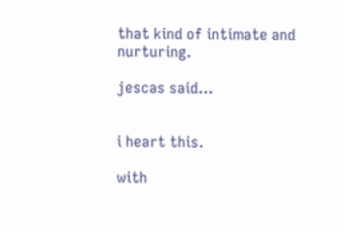that kind of intimate and nurturing.

jescas said...


i heart this.

with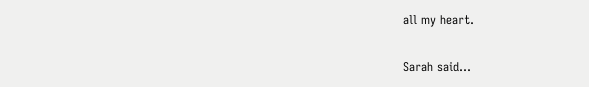all my heart.

Sarah said...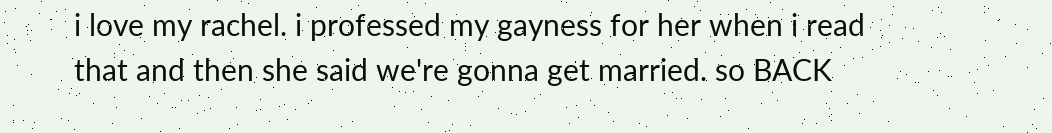i love my rachel. i professed my gayness for her when i read that and then she said we're gonna get married. so BACK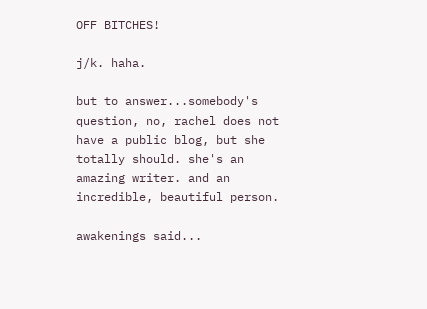OFF BITCHES!

j/k. haha.

but to answer...somebody's question, no, rachel does not have a public blog, but she totally should. she's an amazing writer. and an incredible, beautiful person.

awakenings said...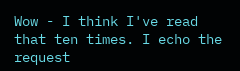Wow - I think I've read that ten times. I echo the request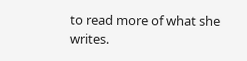to read more of what she writes.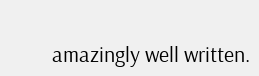amazingly well written.